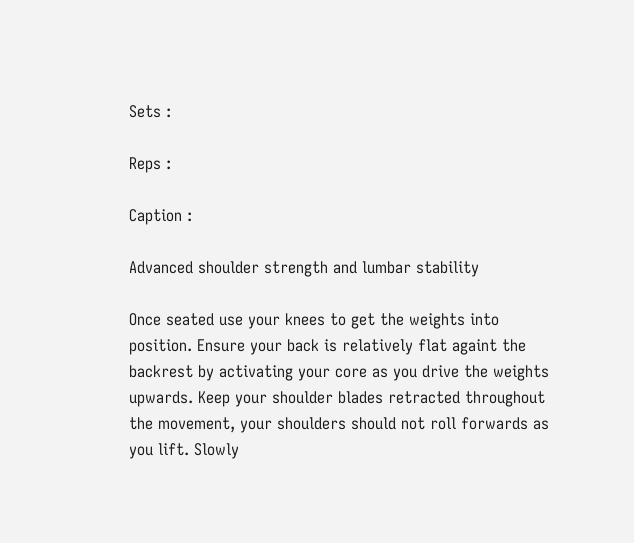Sets :

Reps :

Caption :

Advanced shoulder strength and lumbar stability

Once seated use your knees to get the weights into position. Ensure your back is relatively flat againt the backrest by activating your core as you drive the weights upwards. Keep your shoulder blades retracted throughout the movement, your shoulders should not roll forwards as you lift. Slowly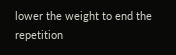lower the weight to end the repetition